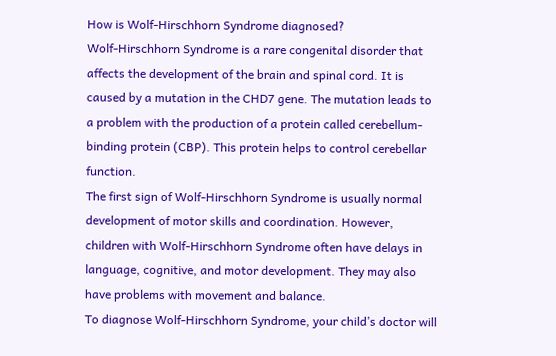How is Wolf-Hirschhorn Syndrome diagnosed?
Wolf-Hirschhorn Syndrome is a rare congenital disorder that affects the development of the brain and spinal cord. It is caused by a mutation in the CHD7 gene. The mutation leads to a problem with the production of a protein called cerebellum-binding protein (CBP). This protein helps to control cerebellar function.
The first sign of Wolf-Hirschhorn Syndrome is usually normal development of motor skills and coordination. However, children with Wolf-Hirschhorn Syndrome often have delays in language, cognitive, and motor development. They may also have problems with movement and balance.
To diagnose Wolf-Hirschhorn Syndrome, your child’s doctor will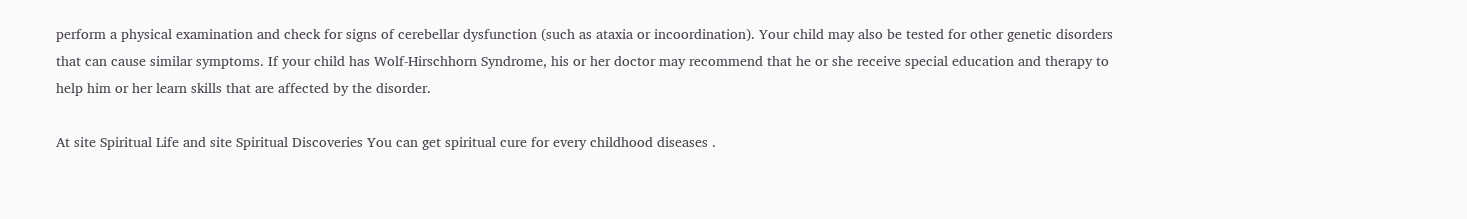perform a physical examination and check for signs of cerebellar dysfunction (such as ataxia or incoordination). Your child may also be tested for other genetic disorders that can cause similar symptoms. If your child has Wolf-Hirschhorn Syndrome, his or her doctor may recommend that he or she receive special education and therapy to help him or her learn skills that are affected by the disorder.

At site Spiritual Life and site Spiritual Discoveries You can get spiritual cure for every childhood diseases .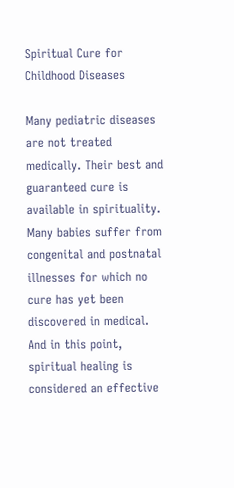Spiritual Cure for Childhood Diseases

Many pediatric diseases are not treated medically. Their best and guaranteed cure is available in spirituality. Many babies suffer from congenital and postnatal illnesses for which no cure has yet been discovered in medical. And in this point, spiritual healing is considered an effective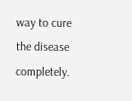way to cure the disease completely.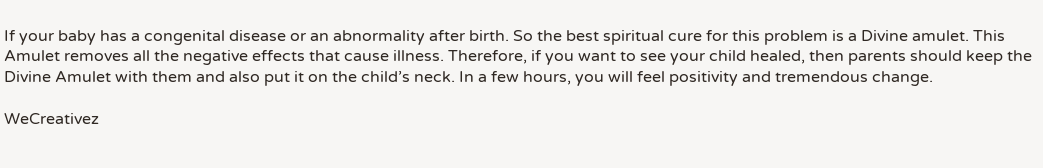If your baby has a congenital disease or an abnormality after birth. So the best spiritual cure for this problem is a Divine amulet. This Amulet removes all the negative effects that cause illness. Therefore, if you want to see your child healed, then parents should keep the Divine Amulet with them and also put it on the child’s neck. In a few hours, you will feel positivity and tremendous change.

WeCreativez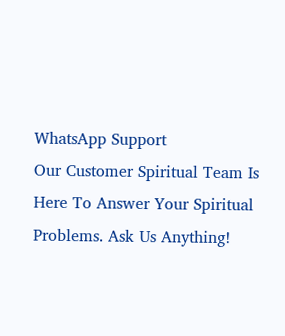WhatsApp Support
Our Customer Spiritual Team Is Here To Answer Your Spiritual Problems. Ask Us Anything!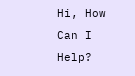Hi, How Can I Help?